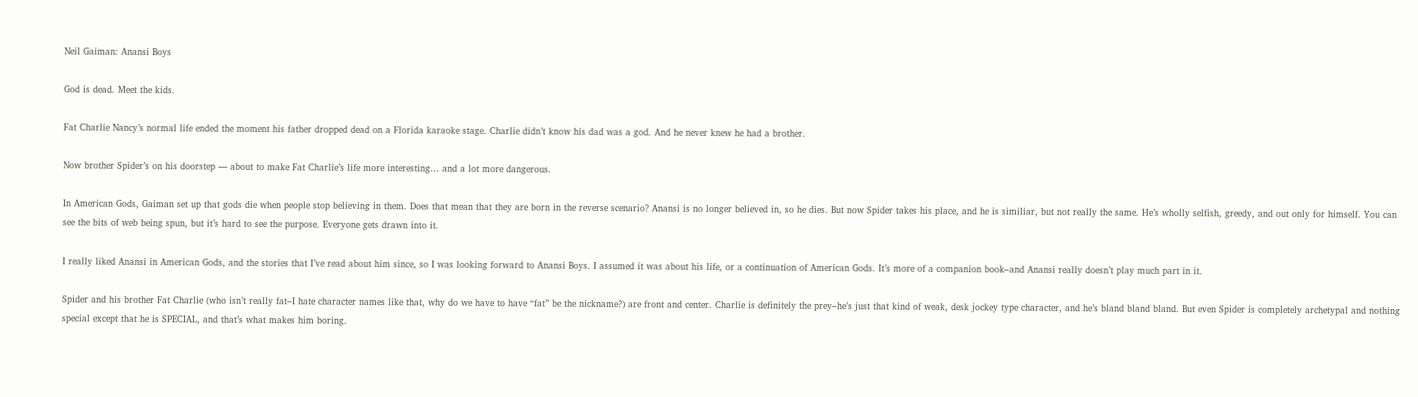Neil Gaiman: Anansi Boys

God is dead. Meet the kids.

Fat Charlie Nancy’s normal life ended the moment his father dropped dead on a Florida karaoke stage. Charlie didn’t know his dad was a god. And he never knew he had a brother.

Now brother Spider’s on his doorstep — about to make Fat Charlie’s life more interesting… and a lot more dangerous.

In American Gods, Gaiman set up that gods die when people stop believing in them. Does that mean that they are born in the reverse scenario? Anansi is no longer believed in, so he dies. But now Spider takes his place, and he is similiar, but not really the same. He’s wholly selfish, greedy, and out only for himself. You can see the bits of web being spun, but it’s hard to see the purpose. Everyone gets drawn into it.

I really liked Anansi in American Gods, and the stories that I’ve read about him since, so I was looking forward to Anansi Boys. I assumed it was about his life, or a continuation of American Gods. It’s more of a companion book–and Anansi really doesn’t play much part in it.

Spider and his brother Fat Charlie (who isn’t really fat–I hate character names like that, why do we have to have “fat” be the nickname?) are front and center. Charlie is definitely the prey–he’s just that kind of weak, desk jockey type character, and he’s bland bland bland. But even Spider is completely archetypal and nothing special except that he is SPECIAL, and that’s what makes him boring.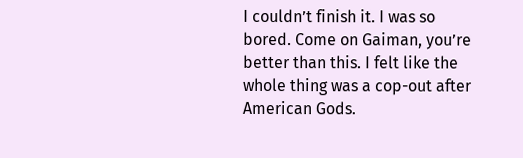I couldn’t finish it. I was so bored. Come on Gaiman, you’re better than this. I felt like the whole thing was a cop-out after American Gods.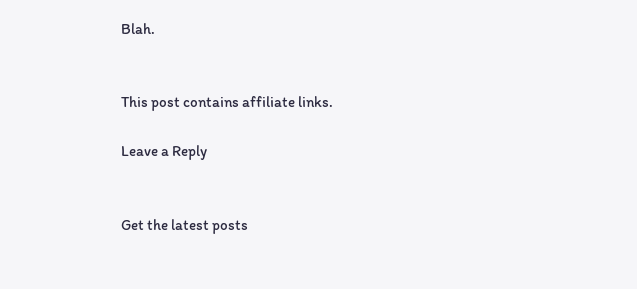Blah.


This post contains affiliate links.

Leave a Reply


Get the latest posts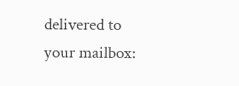delivered to your mailbox: